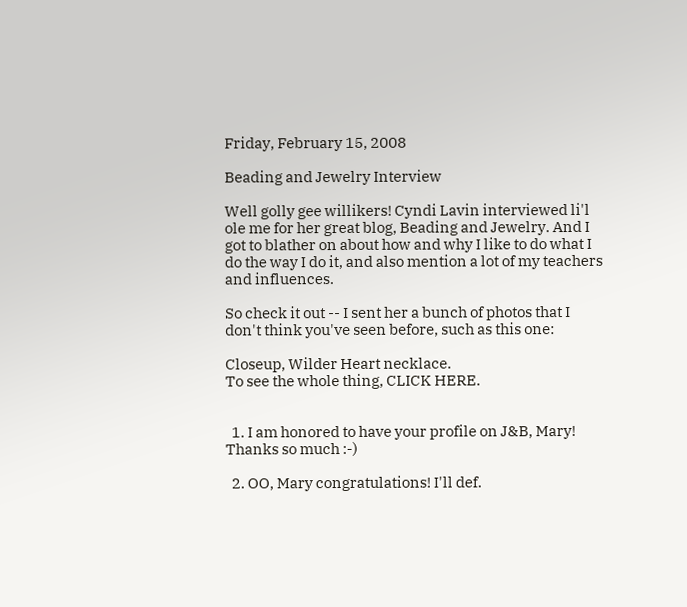Friday, February 15, 2008

Beading and Jewelry Interview

Well golly gee willikers! Cyndi Lavin interviewed li'l ole me for her great blog, Beading and Jewelry. And I got to blather on about how and why I like to do what I do the way I do it, and also mention a lot of my teachers and influences.

So check it out -- I sent her a bunch of photos that I don't think you've seen before, such as this one:

Closeup, Wilder Heart necklace.
To see the whole thing, CLICK HERE.


  1. I am honored to have your profile on J&B, Mary! Thanks so much :-)

  2. OO, Mary congratulations! I'll def.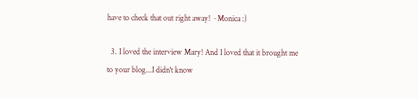have to check that out right away! ~Monica :)

  3. I loved the interview Mary! And I loved that it brought me to your blog...I didn't know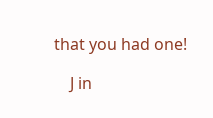that you had one!

    J in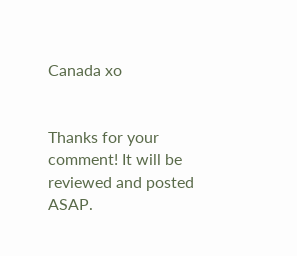Canada xo


Thanks for your comment! It will be reviewed and posted ASAP.